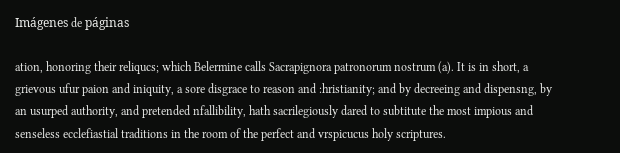Imágenes de páginas

ation, honoring their reliqucs; which Belermine calls Sacrapignora patronorum nostrum (a). It is in short, a grievous ufur paion and iniquity, a sore disgrace to reason and :hristianity; and by decreeing and dispensng, by an usurped authority, and pretended nfallibility, hath sacrilegiously dared to subtitute the most impious and senseless ecclefiastial traditions in the room of the perfect and vrspicucus holy scriptures.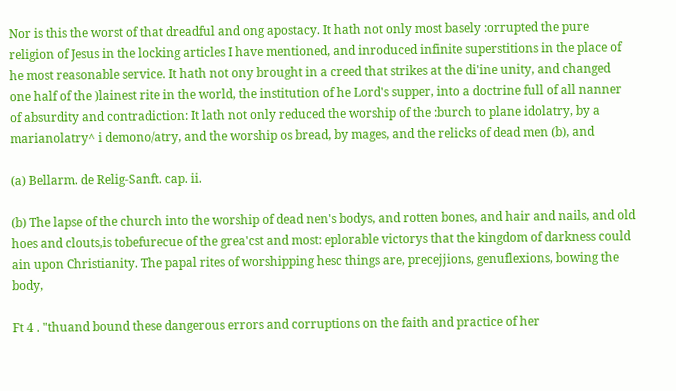Nor is this the worst of that dreadful and ong apostacy. It hath not only most basely :orrupted the pure religion of Jesus in the locking articles I have mentioned, and inroduced infinite superstitions in the place of he most reasonable service. It hath not ony brought in a creed that strikes at the di'ine unity, and changed one half of the )lainest rite in the world, the institution of he Lord's supper, into a doctrine full of all nanner of absurdity and contradiction: It lath not only reduced the worship of the :burch to plane idolatry, by a marianolatry^ i demono/atry, and the worship os bread, by mages, and the relicks of dead men (b), and

(a) Bellarm. de Relig-Sanft. cap. ii.

(b) The lapse of the church into the worship of dead nen's bodys, and rotten bones, and hair and nails, and old hoes and clouts,is tobefurecue of the grea'cst and most: eplorable victorys that the kingdom of darkness could ain upon Christianity. The papal rites of worshipping hesc things are, precejjions, genuflexions, bowing the body,

Ft 4 . "thuand bound these dangerous errors and corruptions on the faith and practice of her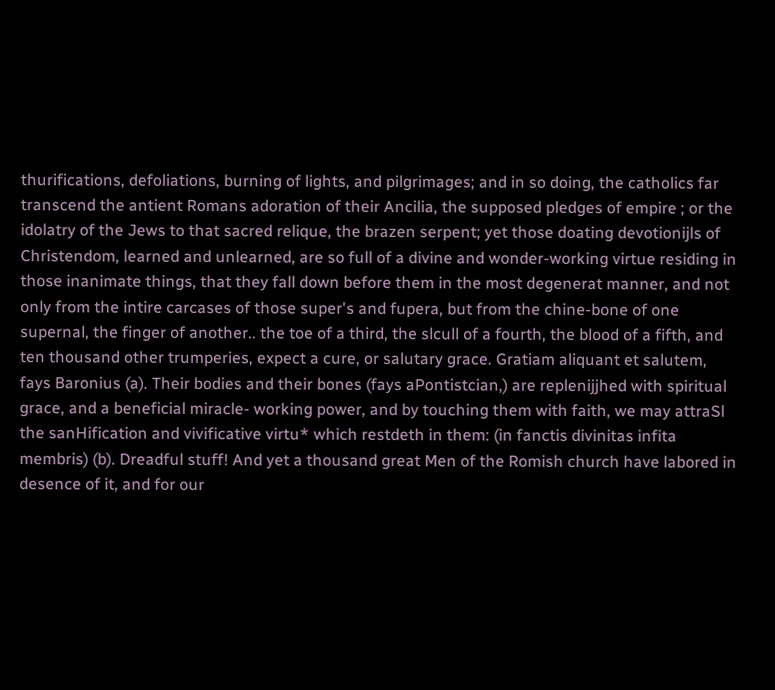thurifications, defoliations, burning of lights, and pilgrimages; and in so doing, the catholics far transcend the antient Romans adoration of their Ancilia, the supposed pledges of empire ; or the idolatry of the Jews to that sacred relique, the brazen serpent; yet those doating devotionijls of Christendom, learned and unlearned, are so full of a divine and wonder-working virtue residing in those inanimate things, that they fall down before them in the most degenerat manner, and not only from the intire carcases of those super's and fupera, but from the chine-bone of one supernal, the finger of another.. the toe of a third, the slcull of a fourth, the blood of a fifth, and ten thousand other trumperies, expect a cure, or salutary grace. Gratiam aliquant et salutem, fays Baronius (a). Their bodies and their bones (fays aPontistcian,) are replenijjhed with spiritual grace, and a beneficial miracle- working power, and by touching them with faith, we may attraSl the sanHification and vivificative virtu* which restdeth in them: (in fanctis divinitas infita membris) (b). Dreadful stuff! And yet a thousand great Men of the Romish church have labored in desence of it, and for our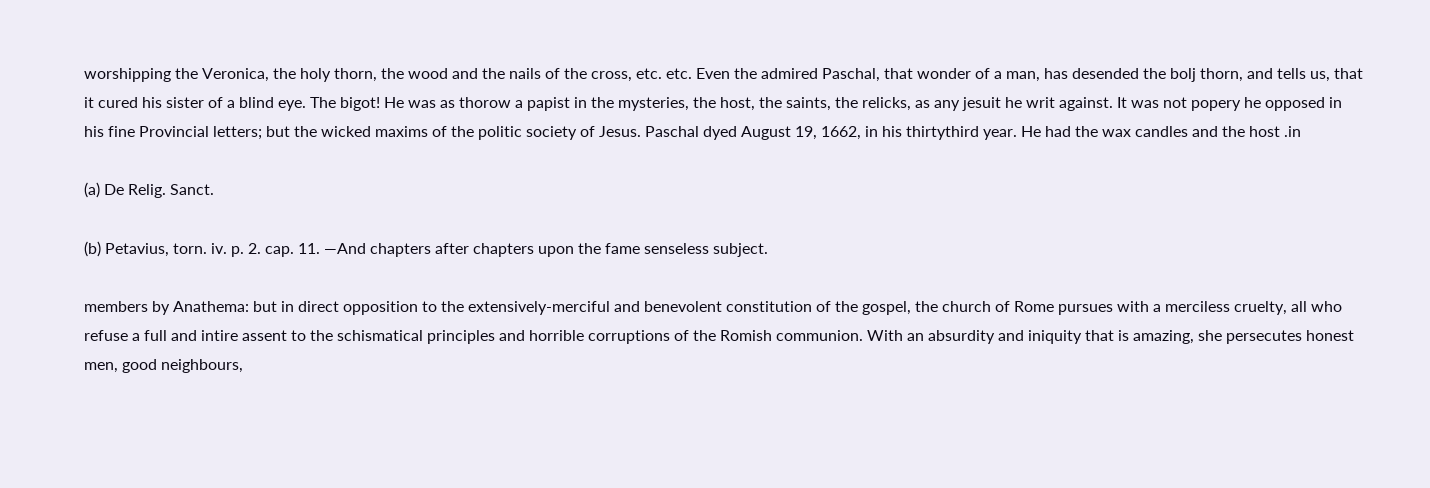worshipping the Veronica, the holy thorn, the wood and the nails of the cross, etc. etc. Even the admired Paschal, that wonder of a man, has desended the bolj thorn, and tells us, that it cured his sister of a blind eye. The bigot! He was as thorow a papist in the mysteries, the host, the saints, the relicks, as any jesuit he writ against. It was not popery he opposed in his fine Provincial letters; but the wicked maxims of the politic society of Jesus. Paschal dyed August 19, 1662, in his thirtythird year. He had the wax candles and the host .in

(a) De Relig. Sanct.

(b) Petavius, torn. iv. p. 2. cap. 11. —And chapters after chapters upon the fame senseless subject.

members by Anathema: but in direct opposition to the extensively-merciful and benevolent constitution of the gospel, the church of Rome pursues with a merciless cruelty, all who refuse a full and intire assent to the schismatical principles and horrible corruptions of the Romish communion. With an absurdity and iniquity that is amazing, she persecutes honest men, good neighbours,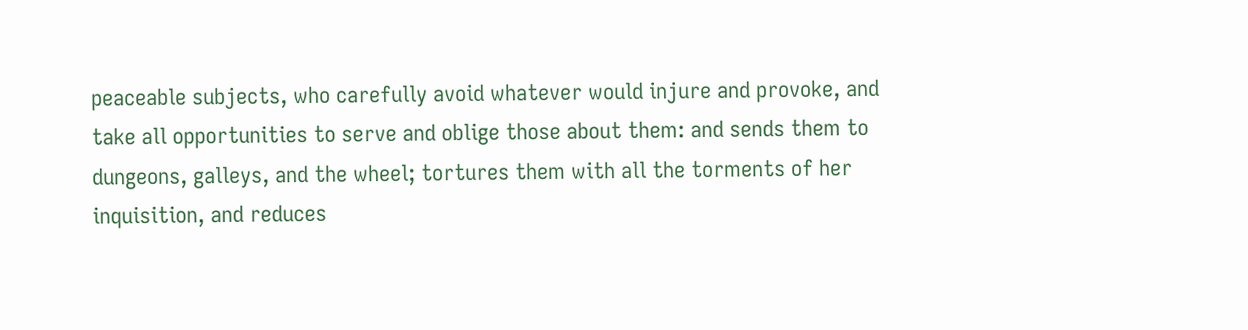peaceable subjects, who carefully avoid whatever would injure and provoke, and take all opportunities to serve and oblige those about them: and sends them to dungeons, galleys, and the wheel; tortures them with all the torments of her inquisition, and reduces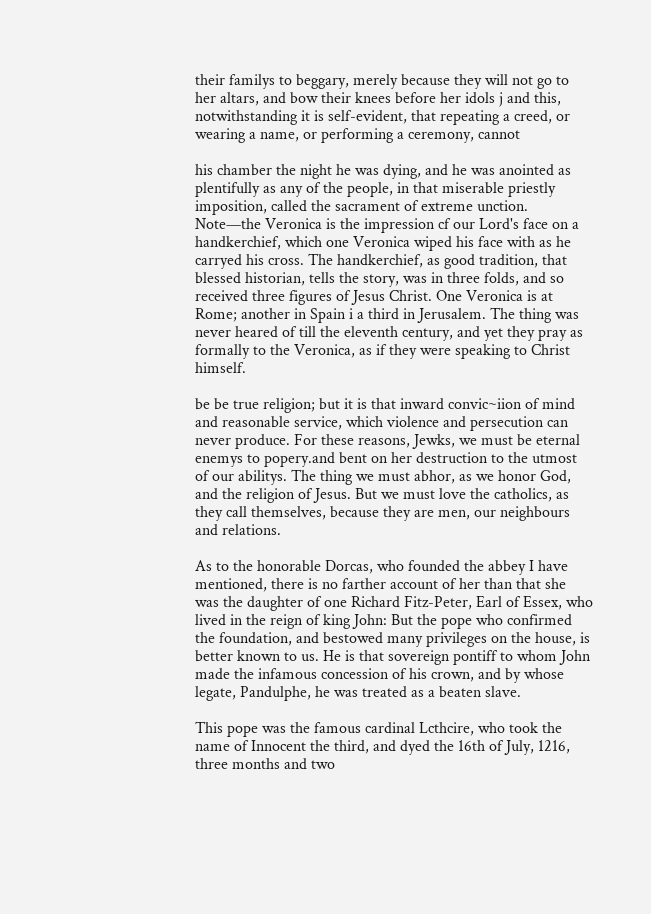their familys to beggary, merely because they will not go to her altars, and bow their knees before her idols j and this, notwithstanding it is self-evident, that repeating a creed, or wearing a name, or performing a ceremony, cannot

his chamber the night he was dying, and he was anointed as plentifully as any of the people, in that miserable priestly imposition, called the sacrament of extreme unction. Note—the Veronica is the impression cf our Lord's face on a handkerchief, which one Veronica wiped his face with as he carryed his cross. The handkerchief, as good tradition, that blessed historian, tells the story, was in three folds, and so received three figures of Jesus Christ. One Veronica is at Rome; another in Spain i a third in Jerusalem. The thing was never heared of till the eleventh century, and yet they pray as formally to the Veronica, as if they were speaking to Christ himself.

be be true religion; but it is that inward convic~iion of mind and reasonable service, which violence and persecution can never produce. For these reasons, Jewks, we must be eternal enemys to popery.and bent on her destruction to the utmost of our abilitys. The thing we must abhor, as we honor God, and the religion of Jesus. But we must love the catholics, as they call themselves, because they are men, our neighbours and relations.

As to the honorable Dorcas, who founded the abbey I have mentioned, there is no farther account of her than that she was the daughter of one Richard Fitz-Peter, Earl of Essex, who lived in the reign of king John: But the pope who confirmed the foundation, and bestowed many privileges on the house, is better known to us. He is that sovereign pontiff to whom John made the infamous concession of his crown, and by whose legate, Pandulphe, he was treated as a beaten slave.

This pope was the famous cardinal Lcthcire, who took the name of Innocent the third, and dyed the 16th of July, 1216, three months and two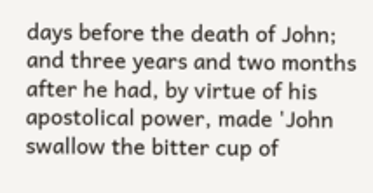days before the death of John; and three years and two months after he had, by virtue of his apostolical power, made 'John swallow the bitter cup of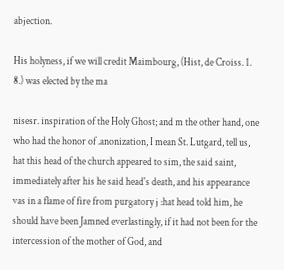abjection.

His holyness, if we will credit Maimbourg, (Hist, de Croiss. 1. 8.) was elected by the ma

nisesr. inspiration of the Holy Ghost; and m the other hand, one who had the honor of .anonization, I mean St. Lutgard, tell us, hat this head of the church appeared to sim, the said saint, immediately after his he said head's death, and his appearance vas in a flame of fire from purgatory j :hat head told him, he should have been Jamned everlastingly, if it had not been for the intercession of the mother of God, and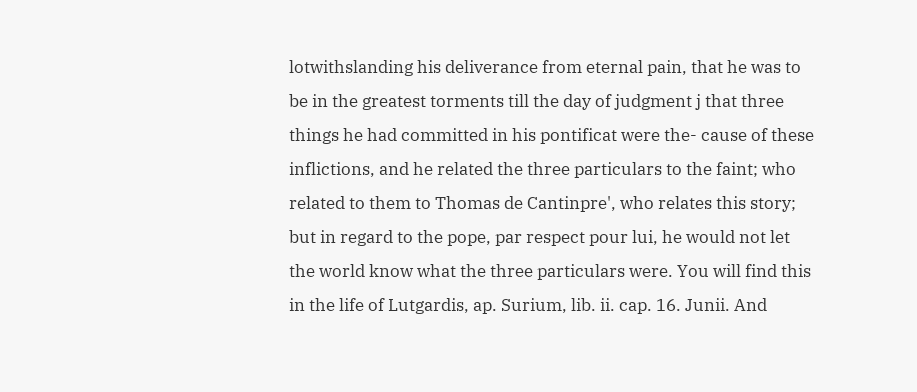lotwithslanding his deliverance from eternal pain, that he was to be in the greatest torments till the day of judgment j that three things he had committed in his pontificat were the- cause of these inflictions, and he related the three particulars to the faint; who related to them to Thomas de Cantinpre', who relates this story; but in regard to the pope, par respect pour lui, he would not let the world know what the three particulars were. You will find this in the life of Lutgardis, ap. Surium, lib. ii. cap. 16. Junii. And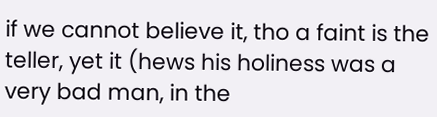if we cannot believe it, tho a faint is the teller, yet it (hews his holiness was a very bad man, in the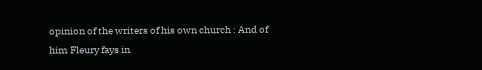opinion of the writers of his own church : And of him Fleury fays in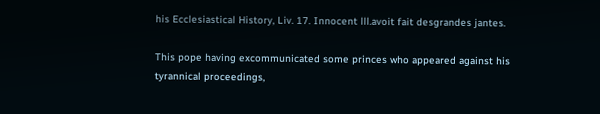his Ecclesiastical History, Liv. 17. Innocent lll.avoit fait desgrandes jantes.

This pope having excommunicated some princes who appeared against his tyrannical proceedings,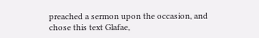preached a sermon upon the occasion, and chose this text Glafae,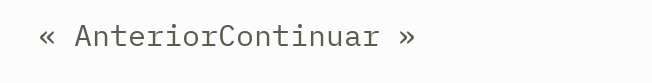« AnteriorContinuar »